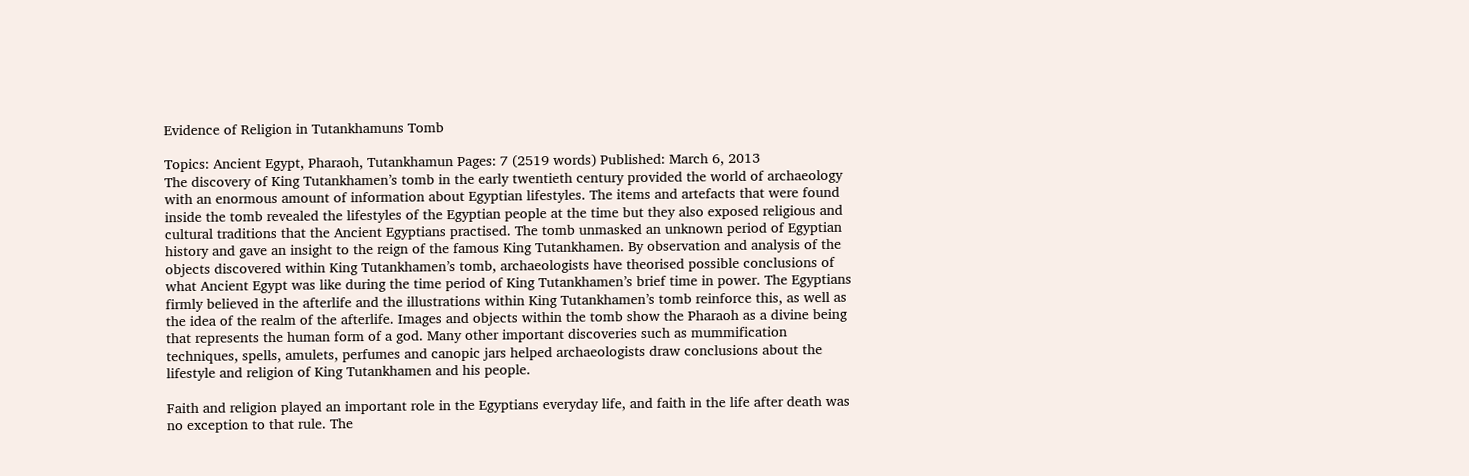Evidence of Religion in Tutankhamuns Tomb

Topics: Ancient Egypt, Pharaoh, Tutankhamun Pages: 7 (2519 words) Published: March 6, 2013
The discovery of King Tutankhamen’s tomb in the early twentieth century provided the world of archaeology with an enormous amount of information about Egyptian lifestyles. The items and artefacts that were found inside the tomb revealed the lifestyles of the Egyptian people at the time but they also exposed religious and cultural traditions that the Ancient Egyptians practised. The tomb unmasked an unknown period of Egyptian history and gave an insight to the reign of the famous King Tutankhamen. By observation and analysis of the objects discovered within King Tutankhamen’s tomb, archaeologists have theorised possible conclusions of what Ancient Egypt was like during the time period of King Tutankhamen’s brief time in power. The Egyptians firmly believed in the afterlife and the illustrations within King Tutankhamen’s tomb reinforce this, as well as the idea of the realm of the afterlife. Images and objects within the tomb show the Pharaoh as a divine being that represents the human form of a god. Many other important discoveries such as mummification techniques, spells, amulets, perfumes and canopic jars helped archaeologists draw conclusions about the lifestyle and religion of King Tutankhamen and his people.

Faith and religion played an important role in the Egyptians everyday life, and faith in the life after death was no exception to that rule. The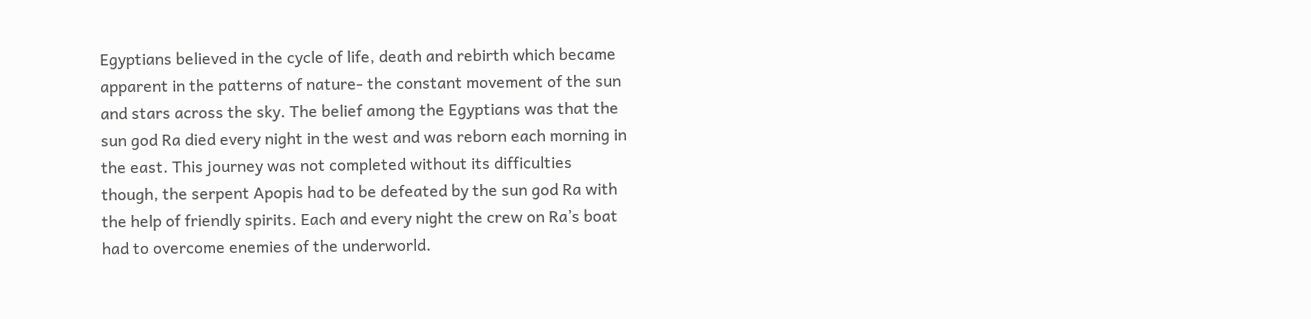Egyptians believed in the cycle of life, death and rebirth which became apparent in the patterns of nature- the constant movement of the sun and stars across the sky. The belief among the Egyptians was that the sun god Ra died every night in the west and was reborn each morning in the east. This journey was not completed without its difficulties though, the serpent Apopis had to be defeated by the sun god Ra with the help of friendly spirits. Each and every night the crew on Ra’s boat had to overcome enemies of the underworld.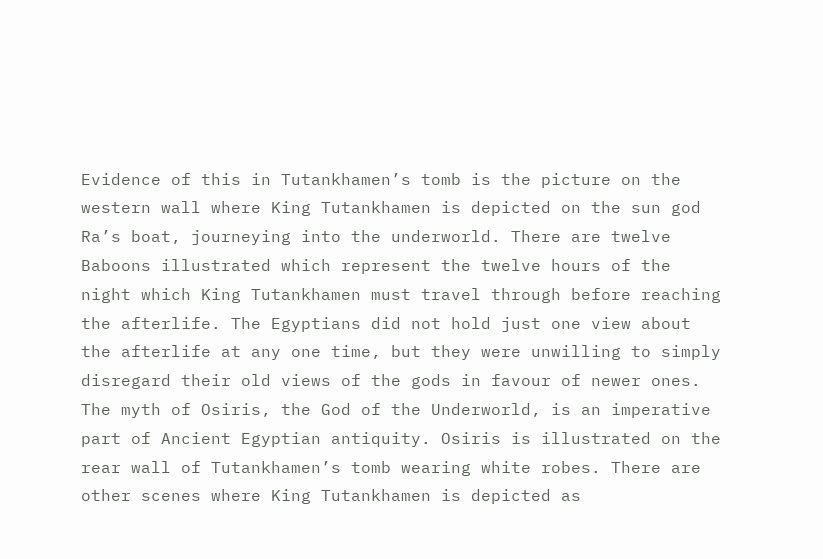Evidence of this in Tutankhamen’s tomb is the picture on the western wall where King Tutankhamen is depicted on the sun god Ra’s boat, journeying into the underworld. There are twelve Baboons illustrated which represent the twelve hours of the night which King Tutankhamen must travel through before reaching the afterlife. The Egyptians did not hold just one view about the afterlife at any one time, but they were unwilling to simply disregard their old views of the gods in favour of newer ones. The myth of Osiris, the God of the Underworld, is an imperative part of Ancient Egyptian antiquity. Osiris is illustrated on the rear wall of Tutankhamen’s tomb wearing white robes. There are other scenes where King Tutankhamen is depicted as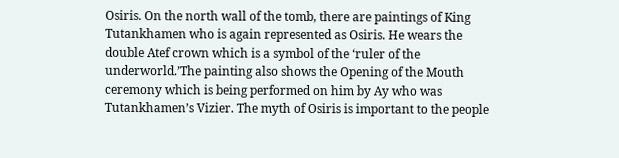Osiris. On the north wall of the tomb, there are paintings of King Tutankhamen who is again represented as Osiris. He wears the double Atef crown which is a symbol of the ‘ruler of the underworld.’The painting also shows the Opening of the Mouth ceremony which is being performed on him by Ay who was Tutankhamen’s Vizier. The myth of Osiris is important to the people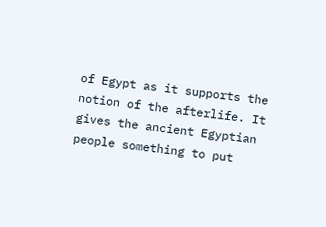of Egypt as it supports the notion of the afterlife. It gives the ancient Egyptian people something to put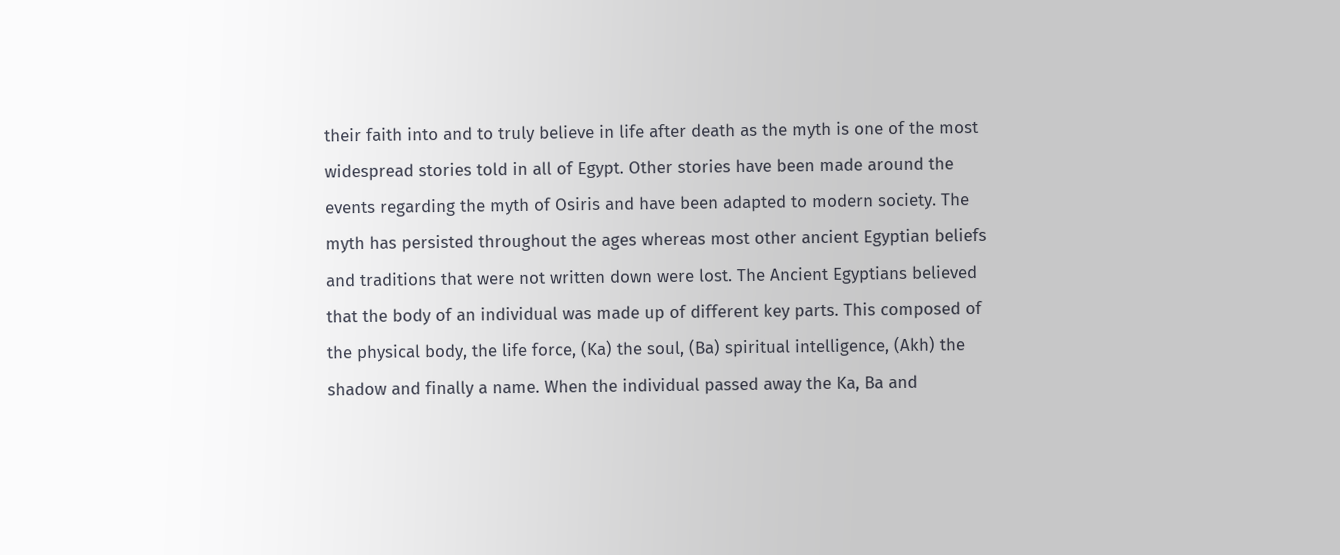their faith into and to truly believe in life after death as the myth is one of the most widespread stories told in all of Egypt. Other stories have been made around the events regarding the myth of Osiris and have been adapted to modern society. The myth has persisted throughout the ages whereas most other ancient Egyptian beliefs and traditions that were not written down were lost. The Ancient Egyptians believed that the body of an individual was made up of different key parts. This composed of the physical body, the life force, (Ka) the soul, (Ba) spiritual intelligence, (Akh) the shadow and finally a name. When the individual passed away the Ka, Ba and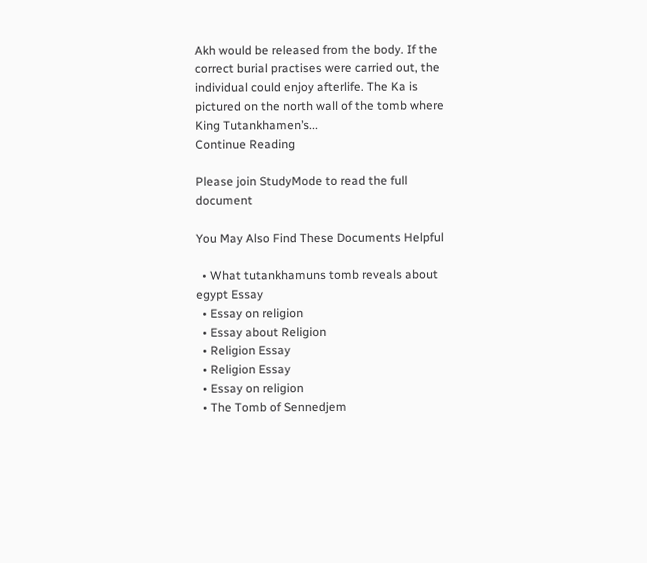Akh would be released from the body. If the correct burial practises were carried out, the individual could enjoy afterlife. The Ka is pictured on the north wall of the tomb where King Tutankhamen’s...
Continue Reading

Please join StudyMode to read the full document

You May Also Find These Documents Helpful

  • What tutankhamuns tomb reveals about egypt Essay
  • Essay on religion
  • Essay about Religion
  • Religion Essay
  • Religion Essay
  • Essay on religion
  • The Tomb of Sennedjem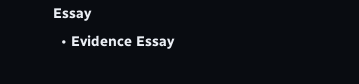Essay
  • Evidence Essay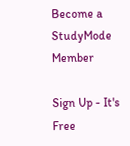Become a StudyMode Member

Sign Up - It's Free